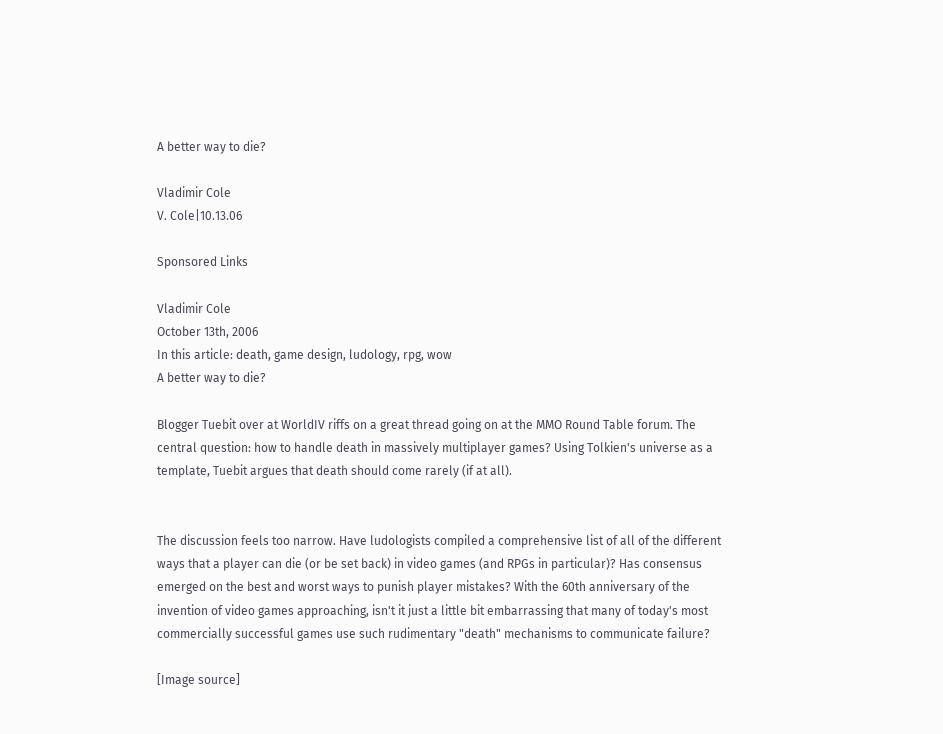A better way to die?

Vladimir Cole
V. Cole|10.13.06

Sponsored Links

Vladimir Cole
October 13th, 2006
In this article: death, game design, ludology, rpg, wow
A better way to die?

Blogger Tuebit over at WorldIV riffs on a great thread going on at the MMO Round Table forum. The central question: how to handle death in massively multiplayer games? Using Tolkien's universe as a template, Tuebit argues that death should come rarely (if at all).


The discussion feels too narrow. Have ludologists compiled a comprehensive list of all of the different ways that a player can die (or be set back) in video games (and RPGs in particular)? Has consensus emerged on the best and worst ways to punish player mistakes? With the 60th anniversary of the invention of video games approaching, isn't it just a little bit embarrassing that many of today's most commercially successful games use such rudimentary "death" mechanisms to communicate failure?

[Image source]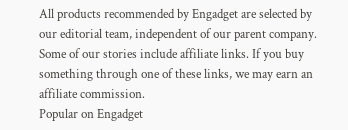All products recommended by Engadget are selected by our editorial team, independent of our parent company. Some of our stories include affiliate links. If you buy something through one of these links, we may earn an affiliate commission.
Popular on Engadget